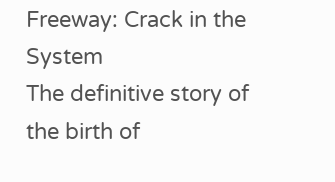Freeway: Crack in the System
The definitive story of the birth of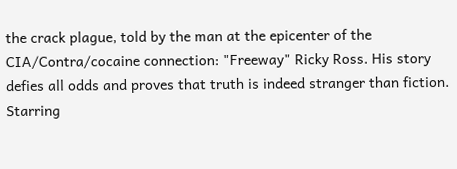the crack plague, told by the man at the epicenter of the CIA/Contra/cocaine connection: "Freeway" Ricky Ross. His story defies all odds and proves that truth is indeed stranger than fiction.
Starring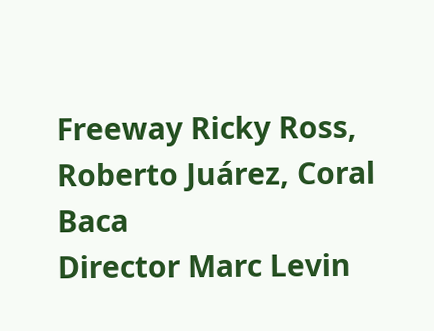Freeway Ricky Ross, Roberto Juárez, Coral Baca
Director Marc Levin